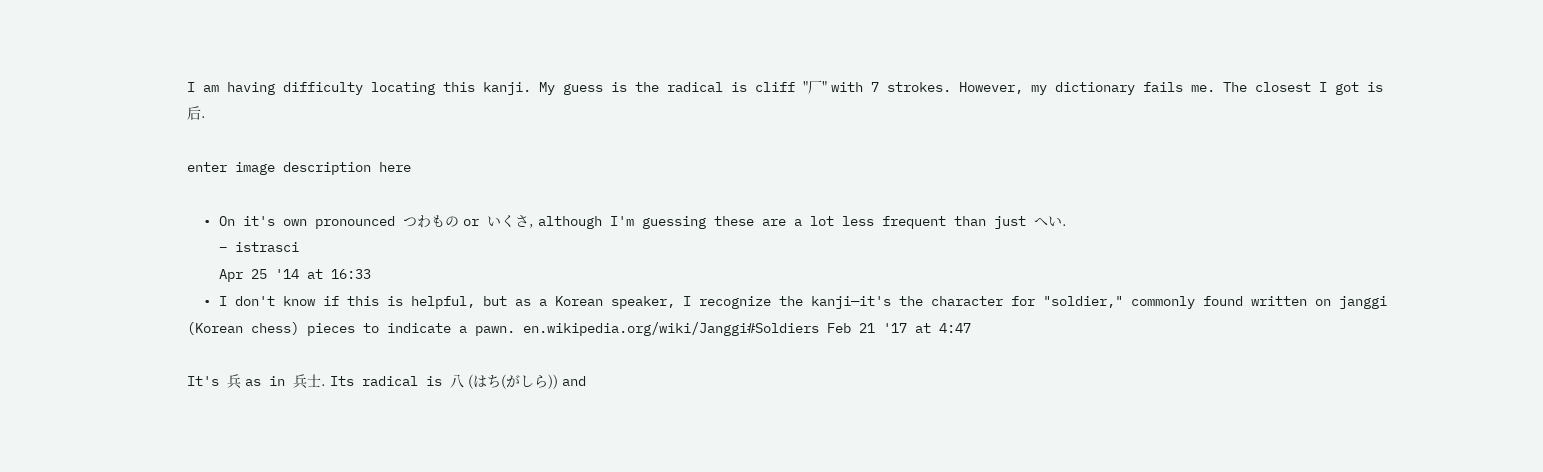I am having difficulty locating this kanji. My guess is the radical is cliff "厂" with 7 strokes. However, my dictionary fails me. The closest I got is 后.

enter image description here

  • On it's own pronounced つわもの or いくさ, although I'm guessing these are a lot less frequent than just へい.
    – istrasci
    Apr 25 '14 at 16:33
  • I don't know if this is helpful, but as a Korean speaker, I recognize the kanji—it's the character for "soldier," commonly found written on janggi (Korean chess) pieces to indicate a pawn. en.wikipedia.org/wiki/Janggi#Soldiers Feb 21 '17 at 4:47

It's 兵 as in 兵士. Its radical is 八 (はち(がしら)) and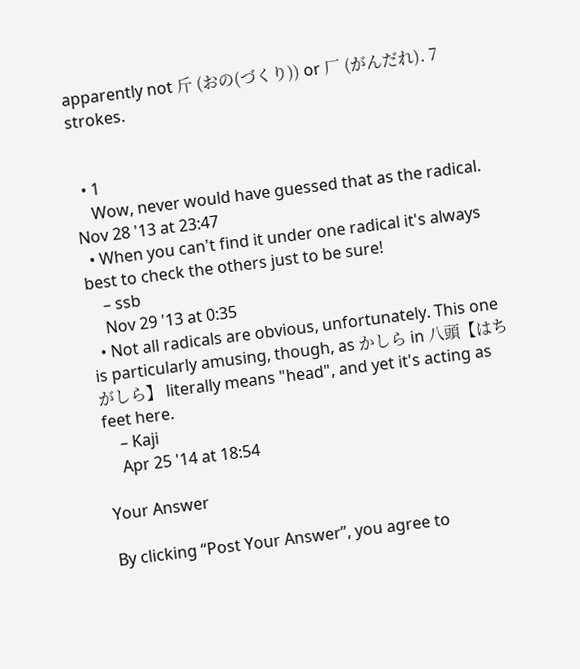apparently not 斤 (おの(づくり)) or 厂 (がんだれ). 7 strokes.


  • 1
    Wow, never would have guessed that as the radical. Nov 28 '13 at 23:47
  • When you can't find it under one radical it's always best to check the others just to be sure!
    – ssb
    Nov 29 '13 at 0:35
  • Not all radicals are obvious, unfortunately. This one is particularly amusing, though, as かしら in 八頭【はちがしら】 literally means "head", and yet it's acting as feet here.
    – Kaji
    Apr 25 '14 at 18:54

Your Answer

By clicking “Post Your Answer”, you agree to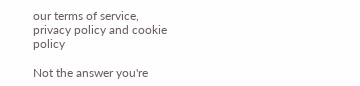our terms of service, privacy policy and cookie policy

Not the answer you're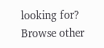looking for? Browse other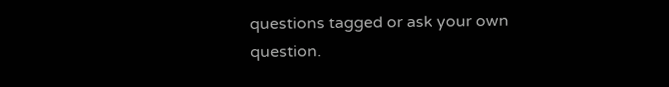questions tagged or ask your own question.